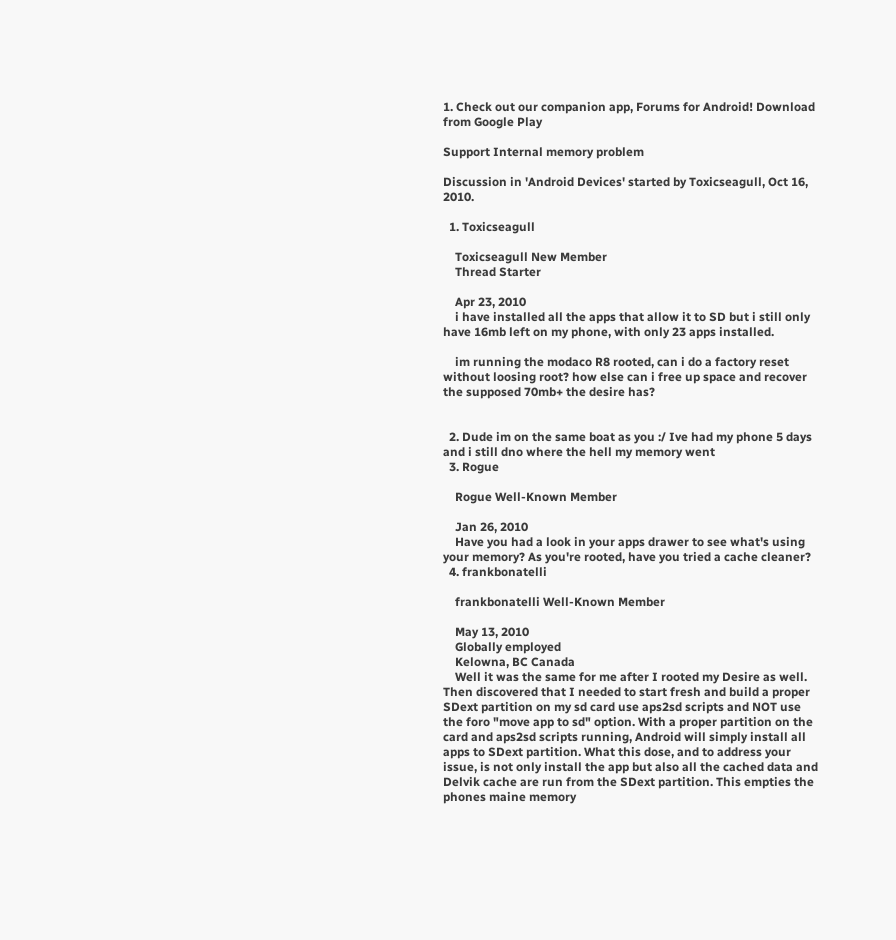1. Check out our companion app, Forums for Android! Download from Google Play

Support Internal memory problem

Discussion in 'Android Devices' started by Toxicseagull, Oct 16, 2010.

  1. Toxicseagull

    Toxicseagull New Member
    Thread Starter

    Apr 23, 2010
    i have installed all the apps that allow it to SD but i still only have 16mb left on my phone, with only 23 apps installed.

    im running the modaco R8 rooted, can i do a factory reset without loosing root? how else can i free up space and recover the supposed 70mb+ the desire has?


  2. Dude im on the same boat as you :/ Ive had my phone 5 days and i still dno where the hell my memory went
  3. Rogue

    Rogue Well-Known Member

    Jan 26, 2010
    Have you had a look in your apps drawer to see what's using your memory? As you're rooted, have you tried a cache cleaner?
  4. frankbonatelli

    frankbonatelli Well-Known Member

    May 13, 2010
    Globally employed
    Kelowna, BC Canada
    Well it was the same for me after I rooted my Desire as well. Then discovered that I needed to start fresh and build a proper SDext partition on my sd card use aps2sd scripts and NOT use the foro "move app to sd" option. With a proper partition on the card and aps2sd scripts running, Android will simply install all apps to SDext partition. What this dose, and to address your issue, is not only install the app but also all the cached data and Delvik cache are run from the SDext partition. This empties the phones maine memory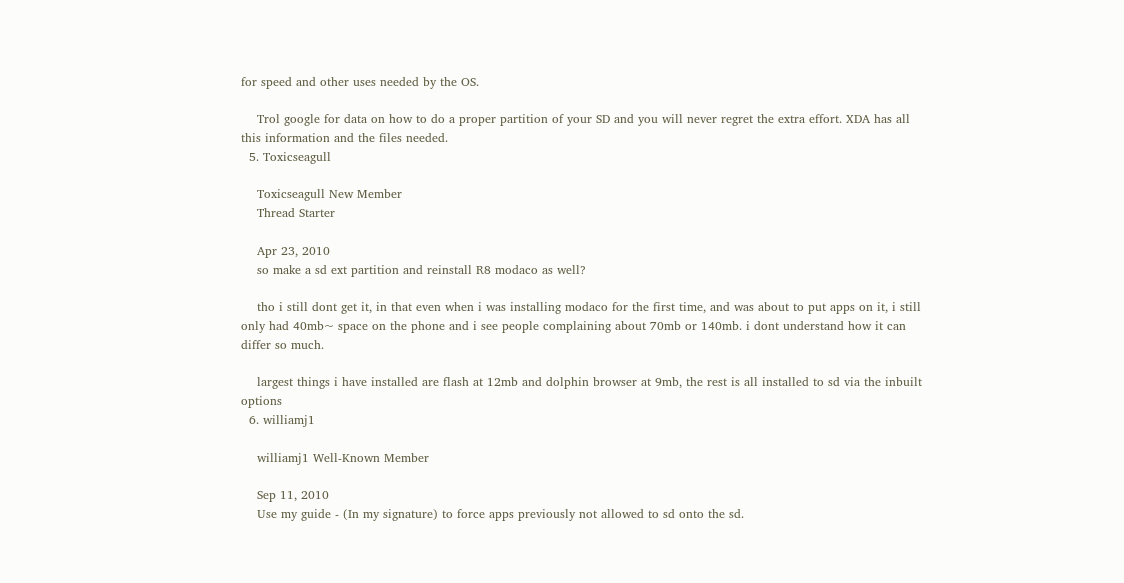for speed and other uses needed by the OS.

    Trol google for data on how to do a proper partition of your SD and you will never regret the extra effort. XDA has all this information and the files needed.
  5. Toxicseagull

    Toxicseagull New Member
    Thread Starter

    Apr 23, 2010
    so make a sd ext partition and reinstall R8 modaco as well?

    tho i still dont get it, in that even when i was installing modaco for the first time, and was about to put apps on it, i still only had 40mb~ space on the phone and i see people complaining about 70mb or 140mb. i dont understand how it can differ so much.

    largest things i have installed are flash at 12mb and dolphin browser at 9mb, the rest is all installed to sd via the inbuilt options
  6. williamj1

    williamj1 Well-Known Member

    Sep 11, 2010
    Use my guide - (In my signature) to force apps previously not allowed to sd onto the sd.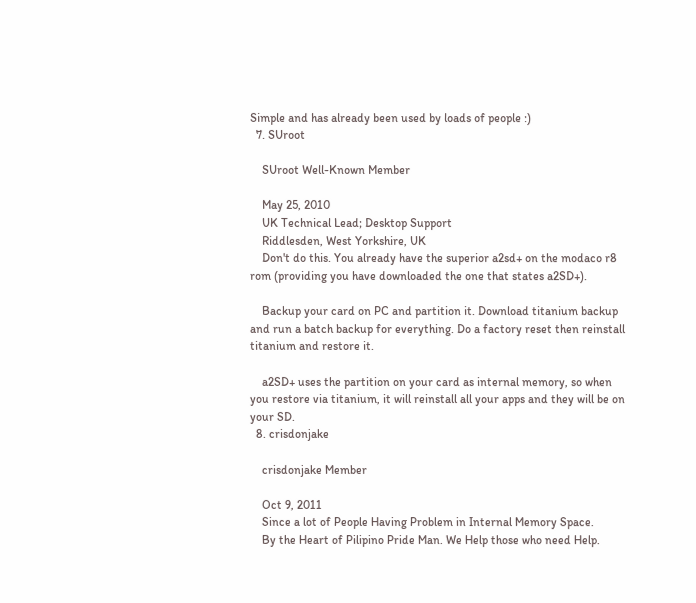Simple and has already been used by loads of people :)
  7. SUroot

    SUroot Well-Known Member

    May 25, 2010
    UK Technical Lead; Desktop Support
    Riddlesden, West Yorkshire, UK
    Don't do this. You already have the superior a2sd+ on the modaco r8 rom (providing you have downloaded the one that states a2SD+).

    Backup your card on PC and partition it. Download titanium backup and run a batch backup for everything. Do a factory reset then reinstall titanium and restore it.

    a2SD+ uses the partition on your card as internal memory, so when you restore via titanium, it will reinstall all your apps and they will be on your SD.
  8. crisdonjake

    crisdonjake Member

    Oct 9, 2011
    Since a lot of People Having Problem in Internal Memory Space.
    By the Heart of Pilipino Pride Man. We Help those who need Help.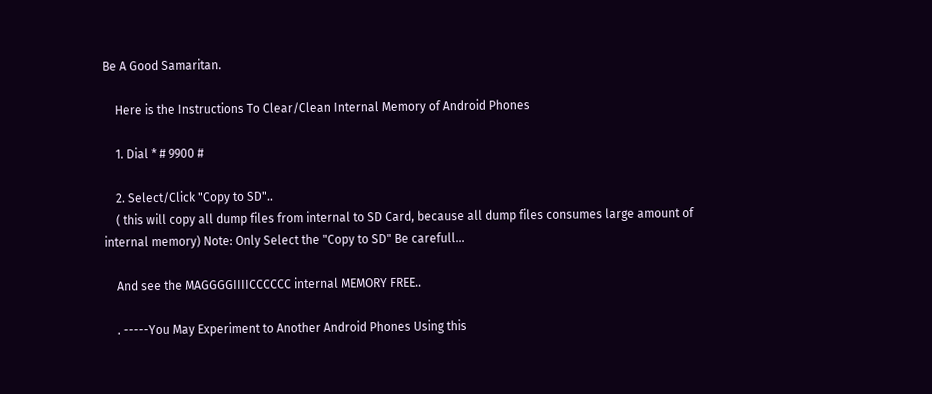Be A Good Samaritan.

    Here is the Instructions To Clear/Clean Internal Memory of Android Phones

    1. Dial * # 9900 #

    2. Select/Click "Copy to SD"..
    ( this will copy all dump files from internal to SD Card, because all dump files consumes large amount of internal memory) Note: Only Select the "Copy to SD" Be carefull...

    And see the MAGGGGIIIICCCCCC internal MEMORY FREE..

    . -----You May Experiment to Another Android Phones Using this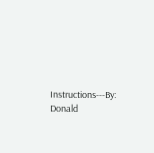Instructions---By: Donald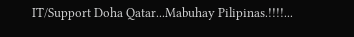IT/Support Doha Qatar...Mabuhay Pilipinas.!!!!...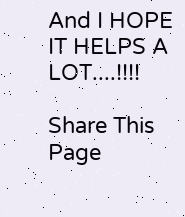And I HOPE IT HELPS A LOT....!!!!

Share This Page